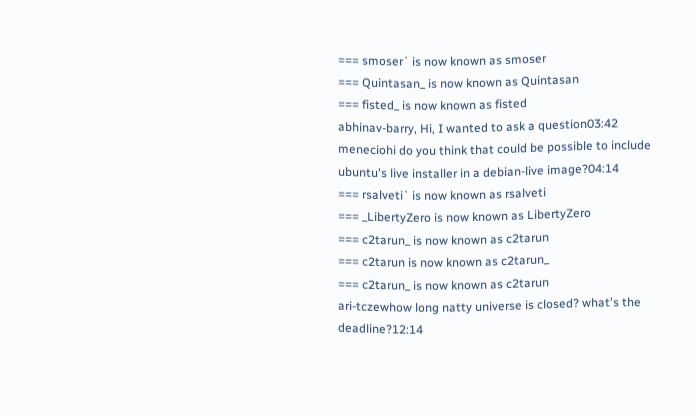=== smoser` is now known as smoser
=== Quintasan_ is now known as Quintasan
=== fisted_ is now known as fisted
abhinav-barry, Hi, I wanted to ask a question03:42
meneciohi do you think that could be possible to include ubuntu's live installer in a debian-live image?04:14
=== rsalveti` is now known as rsalveti
=== _LibertyZero is now known as LibertyZero
=== c2tarun_ is now known as c2tarun
=== c2tarun is now known as c2tarun_
=== c2tarun_ is now known as c2tarun
ari-tczewhow long natty universe is closed? what's the deadline?12:14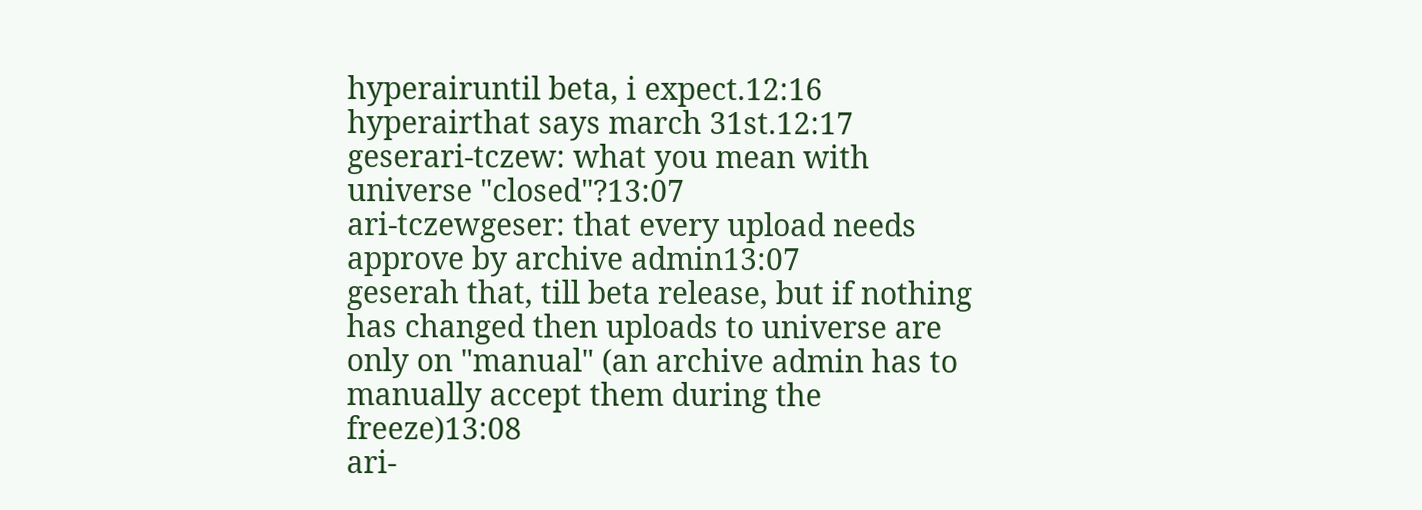hyperairuntil beta, i expect.12:16
hyperairthat says march 31st.12:17
geserari-tczew: what you mean with universe "closed"?13:07
ari-tczewgeser: that every upload needs approve by archive admin13:07
geserah that, till beta release, but if nothing has changed then uploads to universe are only on "manual" (an archive admin has to manually accept them during the freeze)13:08
ari-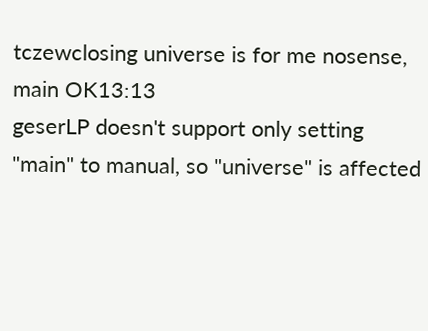tczewclosing universe is for me nosense, main OK13:13
geserLP doesn't support only setting "main" to manual, so "universe" is affected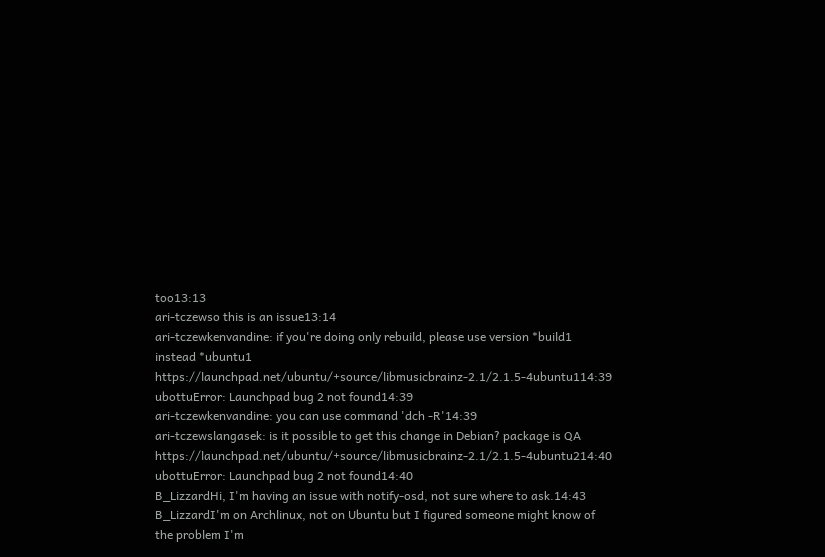too13:13
ari-tczewso this is an issue13:14
ari-tczewkenvandine: if you're doing only rebuild, please use version *build1 instead *ubuntu1 https://launchpad.net/ubuntu/+source/libmusicbrainz-2.1/2.1.5-4ubuntu114:39
ubottuError: Launchpad bug 2 not found14:39
ari-tczewkenvandine: you can use command 'dch -R'14:39
ari-tczewslangasek: is it possible to get this change in Debian? package is QA https://launchpad.net/ubuntu/+source/libmusicbrainz-2.1/2.1.5-4ubuntu214:40
ubottuError: Launchpad bug 2 not found14:40
B_LizzardHi, I'm having an issue with notify-osd, not sure where to ask.14:43
B_LizzardI'm on Archlinux, not on Ubuntu but I figured someone might know of the problem I'm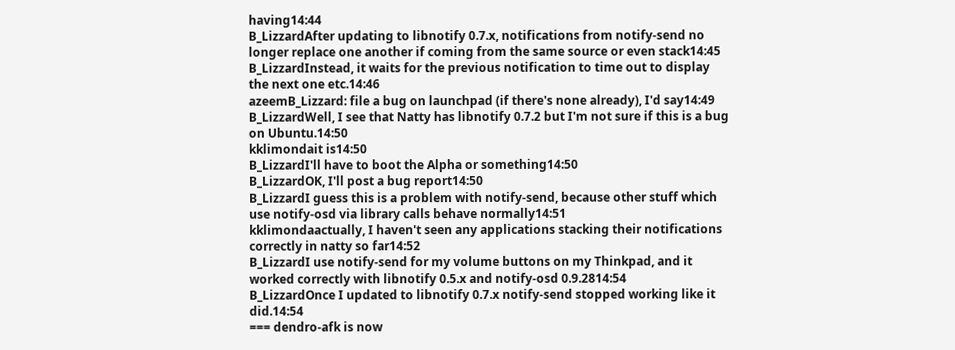having14:44
B_LizzardAfter updating to libnotify 0.7.x, notifications from notify-send no longer replace one another if coming from the same source or even stack14:45
B_LizzardInstead, it waits for the previous notification to time out to display the next one etc.14:46
azeemB_Lizzard: file a bug on launchpad (if there's none already), I'd say14:49
B_LizzardWell, I see that Natty has libnotify 0.7.2 but I'm not sure if this is a bug on Ubuntu.14:50
kklimondait is14:50
B_LizzardI'll have to boot the Alpha or something14:50
B_LizzardOK, I'll post a bug report14:50
B_LizzardI guess this is a problem with notify-send, because other stuff which use notify-osd via library calls behave normally14:51
kklimondaactually, I haven't seen any applications stacking their notifications correctly in natty so far14:52
B_LizzardI use notify-send for my volume buttons on my Thinkpad, and it worked correctly with libnotify 0.5.x and notify-osd 0.9.2814:54
B_LizzardOnce I updated to libnotify 0.7.x notify-send stopped working like it did.14:54
=== dendro-afk is now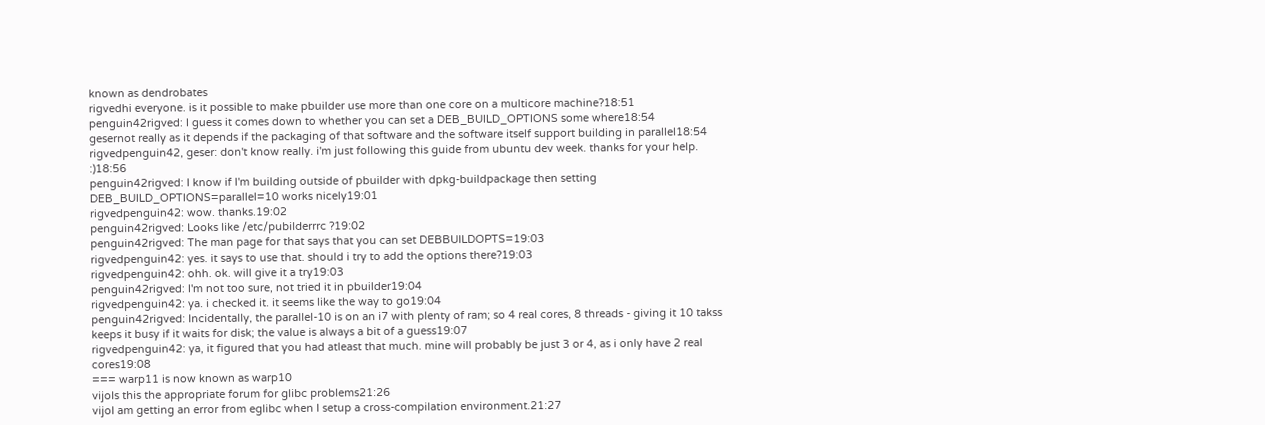known as dendrobates
rigvedhi everyone. is it possible to make pbuilder use more than one core on a multicore machine?18:51
penguin42rigved: I guess it comes down to whether you can set a DEB_BUILD_OPTIONS some where18:54
gesernot really as it depends if the packaging of that software and the software itself support building in parallel18:54
rigvedpenguin42, geser: don't know really. i'm just following this guide from ubuntu dev week. thanks for your help. :)18:56
penguin42rigved: I know if I'm building outside of pbuilder with dpkg-buildpackage then setting   DEB_BUILD_OPTIONS=parallel=10 works nicely19:01
rigvedpenguin42: wow. thanks.19:02
penguin42rigved: Looks like /etc/pubilderrrc ?19:02
penguin42rigved: The man page for that says that you can set DEBBUILDOPTS=19:03
rigvedpenguin42: yes. it says to use that. should i try to add the options there?19:03
rigvedpenguin42: ohh. ok. will give it a try19:03
penguin42rigved: I'm not too sure, not tried it in pbuilder19:04
rigvedpenguin42: ya. i checked it. it seems like the way to go19:04
penguin42rigved: Incidentally, the parallel-10 is on an i7 with plenty of ram; so 4 real cores, 8 threads - giving it 10 takss keeps it busy if it waits for disk; the value is always a bit of a guess19:07
rigvedpenguin42: ya, it figured that you had atleast that much. mine will probably be just 3 or 4, as i only have 2 real cores19:08
=== warp11 is now known as warp10
vijoIs this the appropriate forum for glibc problems21:26
vijoI am getting an error from eglibc when I setup a cross-compilation environment.21:27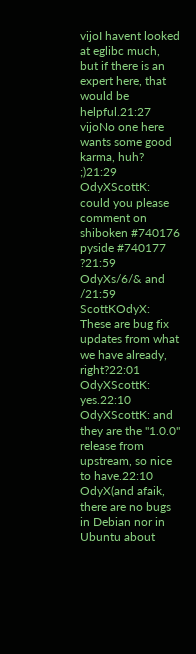vijoI havent looked at eglibc much, but if there is an expert here, that would be helpful.21:27
vijoNo one here wants some good karma, huh? ;)21:29
OdyXScottK: could you please comment on shiboken #740176 pyside #740177 ?21:59
OdyXs/6/& and /21:59
ScottKOdyX: These are bug fix updates from what we have already, right?22:01
OdyXScottK: yes.22:10
OdyXScottK: and they are the "1.0.0" release from upstream, so nice to have.22:10
OdyX(and afaik, there are no bugs in Debian nor in Ubuntu about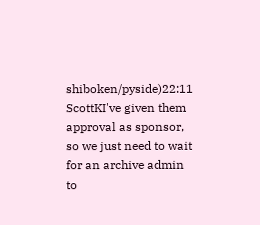shiboken/pyside)22:11
ScottKI've given them approval as sponsor, so we just need to wait for an archive admin to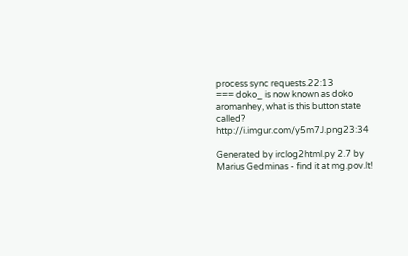process sync requests.22:13
=== doko_ is now known as doko
aromanhey, what is this button state called? http://i.imgur.com/y5m7J.png23:34

Generated by irclog2html.py 2.7 by Marius Gedminas - find it at mg.pov.lt!